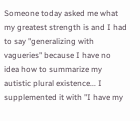Someone today asked me what my greatest strength is and I had to say "generalizing with vagueries" because I have no idea how to summarize my autistic plural existence... I supplemented it with "I have my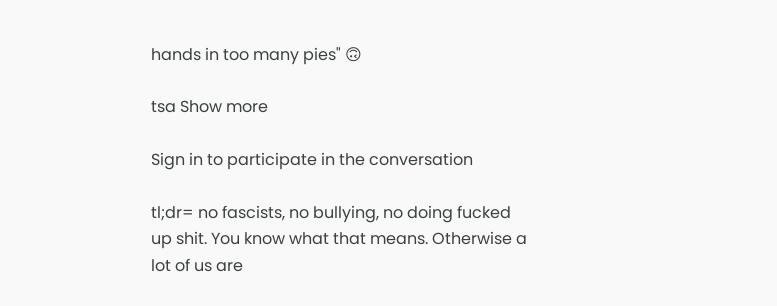hands in too many pies" 🙃

tsa Show more

Sign in to participate in the conversation

tl;dr= no fascists, no bullying, no doing fucked up shit. You know what that means. Otherwise a lot of us are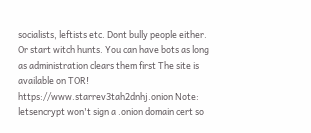socialists, leftists etc. Dont bully people either. Or start witch hunts. You can have bots as long as administration clears them first The site is available on TOR! https://www.starrev3tah2dnhj.onion Note: letsencrypt won't sign a .onion domain cert so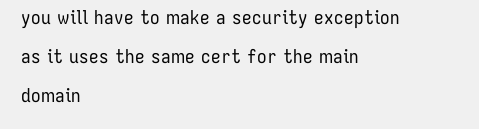you will have to make a security exception as it uses the same cert for the main domain